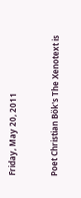Friday, May 20, 2011


Poet Christian Bök's The Xenotext is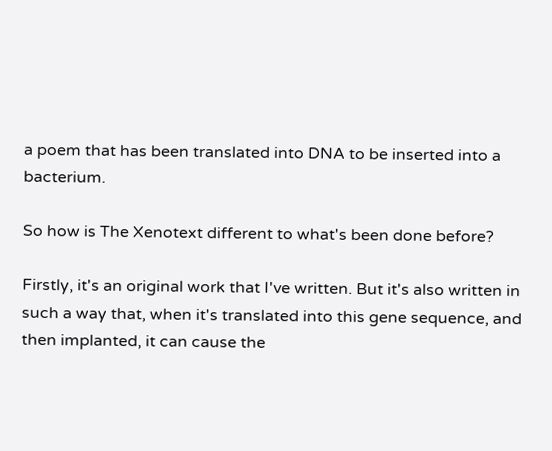a poem that has been translated into DNA to be inserted into a bacterium.

So how is The Xenotext different to what's been done before?

Firstly, it's an original work that I've written. But it's also written in such a way that, when it's translated into this gene sequence, and then implanted, it can cause the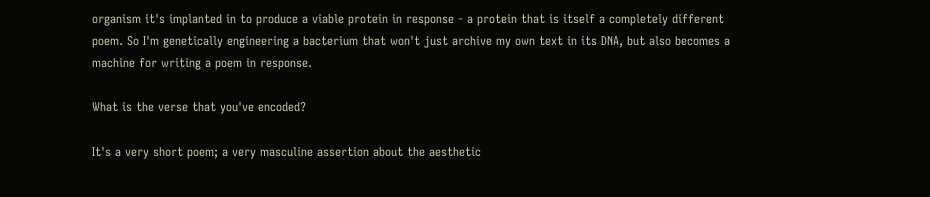organism it's implanted in to produce a viable protein in response - a protein that is itself a completely different poem. So I'm genetically engineering a bacterium that won't just archive my own text in its DNA, but also becomes a machine for writing a poem in response.

What is the verse that you've encoded?

It's a very short poem; a very masculine assertion about the aesthetic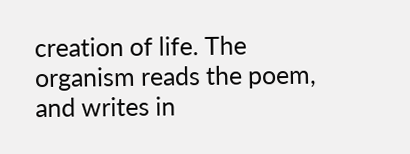creation of life. The organism reads the poem, and writes in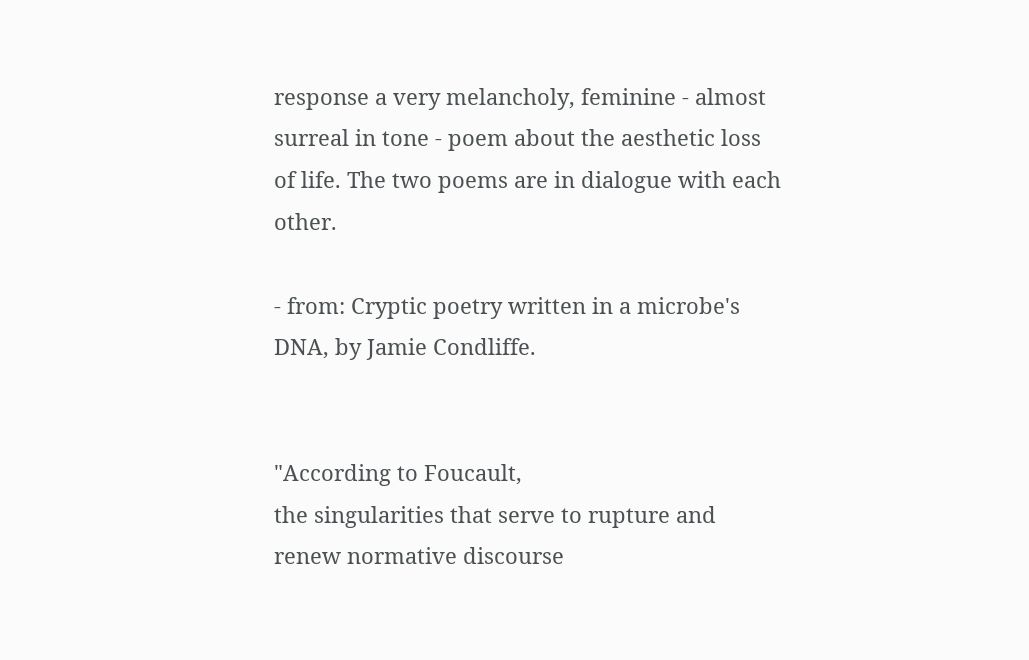response a very melancholy, feminine - almost surreal in tone - poem about the aesthetic loss of life. The two poems are in dialogue with each other.

- from: Cryptic poetry written in a microbe's DNA, by Jamie Condliffe.


"According to Foucault,
the singularities that serve to rupture and renew normative discourse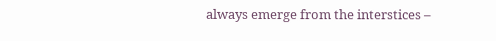always emerge from the interstices –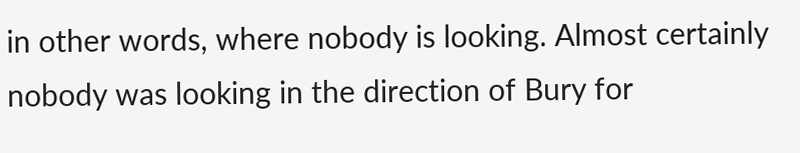in other words, where nobody is looking. Almost certainly nobody was looking in the direction of Bury for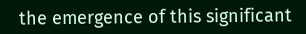the emergence of this significant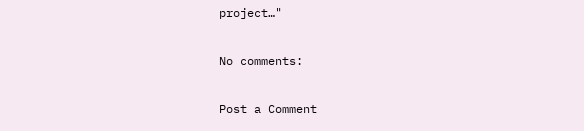project…"

No comments:

Post a Comment